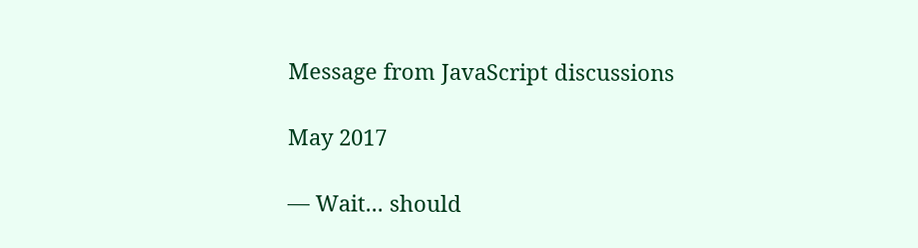Message from JavaScript discussions

May 2017

— Wait... should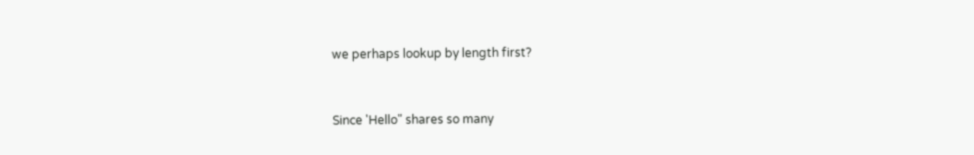we perhaps lookup by length first?


Since 'Hello" shares so many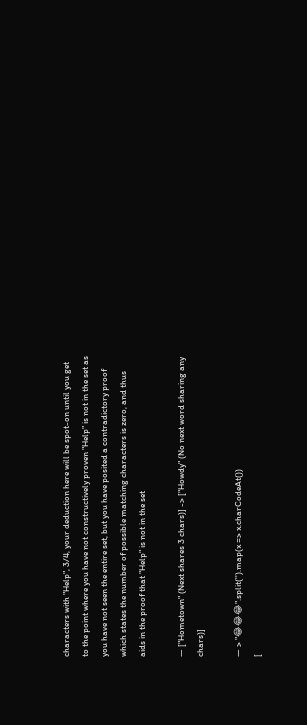characters with "Help", 3/4, your deduction here will be spot-on until you get to the point where you have not constructively proven "Help" is not in the set as you have not seen the entire set, but you have posited a contradictory proof which states the number of possible matching characters is zero, and thus aids in the proof that "Help" is not in the set

— ["Hometown" (Next shares 3 chars)] -> ["Howdy" (No next word sharing any chars)]

— > "😂😂😂".split('').map(x => x.charCodeAt())
[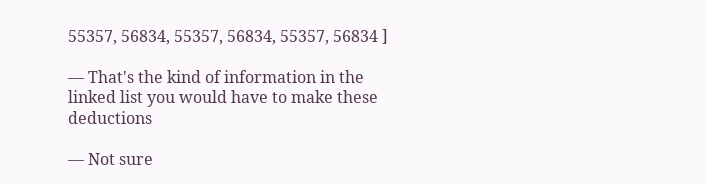55357, 56834, 55357, 56834, 55357, 56834 ]

— That's the kind of information in the linked list you would have to make these deductions

— Not sure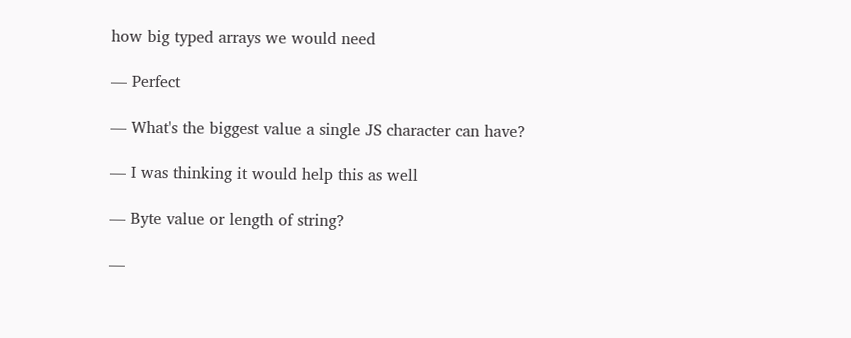how big typed arrays we would need

— Perfect

— What's the biggest value a single JS character can have?

— I was thinking it would help this as well

— Byte value or length of string?

—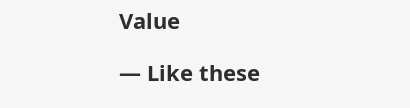Value

— Like these